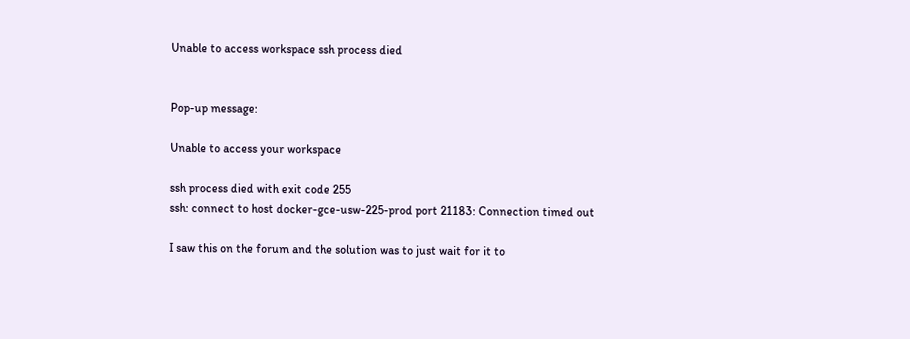Unable to access workspace ssh process died


Pop-up message:

Unable to access your workspace

ssh process died with exit code 255
ssh: connect to host docker-gce-usw-225-prod port 21183: Connection timed out

I saw this on the forum and the solution was to just wait for it to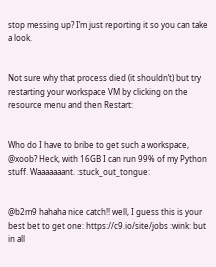stop messing up? I’m just reporting it so you can take a look.


Not sure why that process died (it shouldn’t) but try restarting your workspace VM by clicking on the resource menu and then Restart:


Who do I have to bribe to get such a workspace, @xoob? Heck, with 16GB I can run 99% of my Python stuff. Waaaaaaant. :stuck_out_tongue:


@b2m9 hahaha nice catch!! well, I guess this is your best bet to get one: https://c9.io/site/jobs :wink: but in all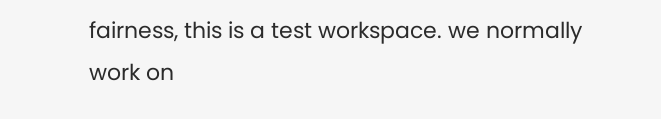fairness, this is a test workspace. we normally work on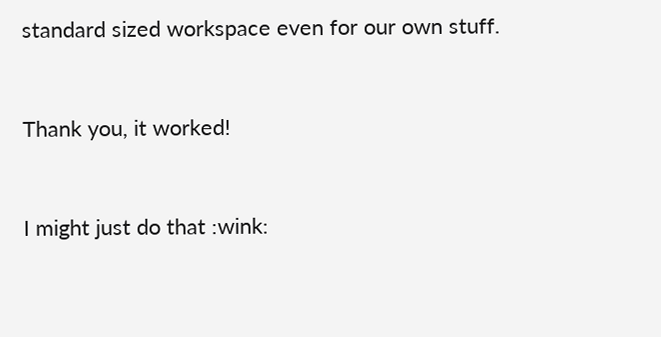standard sized workspace even for our own stuff.


Thank you, it worked!


I might just do that :wink: